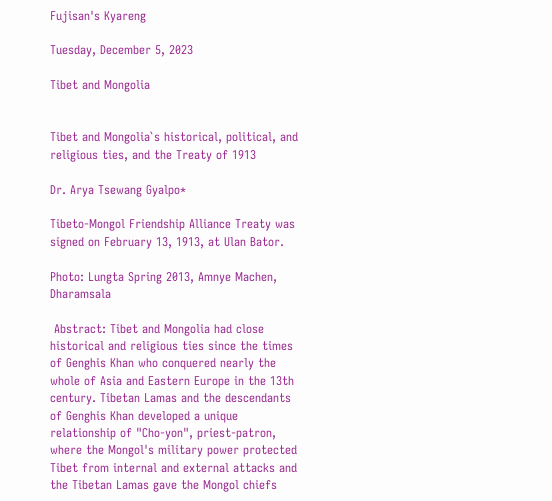Fujisan's Kyareng

Tuesday, December 5, 2023

Tibet and Mongolia


Tibet and Mongolia`s historical, political, and religious ties, and the Treaty of 1913

Dr. Arya Tsewang Gyalpo*

Tibeto-Mongol Friendship Alliance Treaty was signed on February 13, 1913, at Ulan Bator.

Photo: Lungta Spring 2013, Amnye Machen, Dharamsala

 Abstract: Tibet and Mongolia had close historical and religious ties since the times of Genghis Khan who conquered nearly the whole of Asia and Eastern Europe in the 13th century. Tibetan Lamas and the descendants of Genghis Khan developed a unique relationship of "Cho-yon", priest-patron, where the Mongol's military power protected Tibet from internal and external attacks and the Tibetan Lamas gave the Mongol chiefs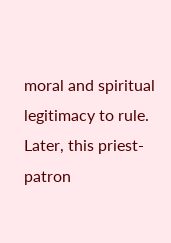moral and spiritual legitimacy to rule. Later, this priest-patron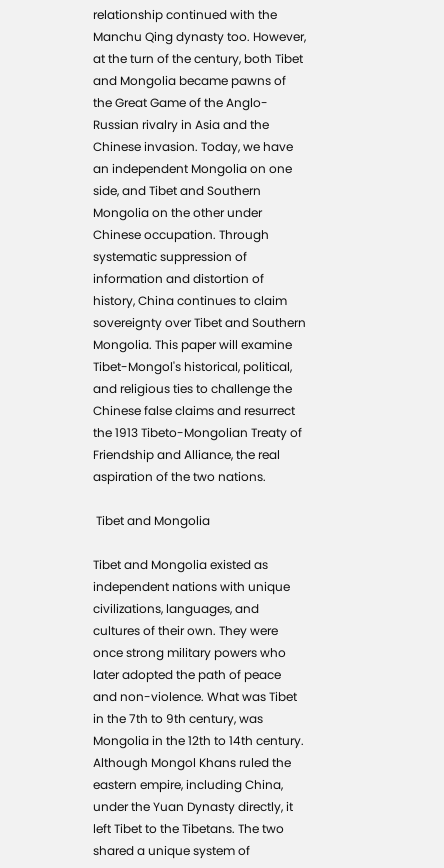relationship continued with the Manchu Qing dynasty too. However, at the turn of the century, both Tibet and Mongolia became pawns of the Great Game of the Anglo-Russian rivalry in Asia and the Chinese invasion. Today, we have an independent Mongolia on one side, and Tibet and Southern Mongolia on the other under Chinese occupation. Through systematic suppression of information and distortion of history, China continues to claim sovereignty over Tibet and Southern Mongolia. This paper will examine Tibet-Mongol's historical, political, and religious ties to challenge the Chinese false claims and resurrect the 1913 Tibeto-Mongolian Treaty of Friendship and Alliance, the real aspiration of the two nations.

 Tibet and Mongolia

Tibet and Mongolia existed as independent nations with unique civilizations, languages, and cultures of their own. They were once strong military powers who later adopted the path of peace and non-violence. What was Tibet in the 7th to 9th century, was Mongolia in the 12th to 14th century. Although Mongol Khans ruled the eastern empire, including China, under the Yuan Dynasty directly, it left Tibet to the Tibetans. The two shared a unique system of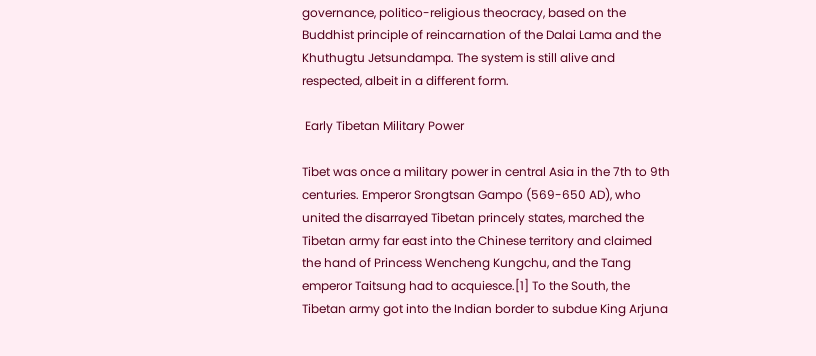governance, politico-religious theocracy, based on the Buddhist principle of reincarnation of the Dalai Lama and the Khuthugtu Jetsundampa. The system is still alive and respected, albeit in a different form.

 Early Tibetan Military Power

Tibet was once a military power in central Asia in the 7th to 9th centuries. Emperor Srongtsan Gampo (569-650 AD), who united the disarrayed Tibetan princely states, marched the Tibetan army far east into the Chinese territory and claimed the hand of Princess Wencheng Kungchu, and the Tang emperor Taitsung had to acquiesce.[1] To the South, the Tibetan army got into the Indian border to subdue King Arjuna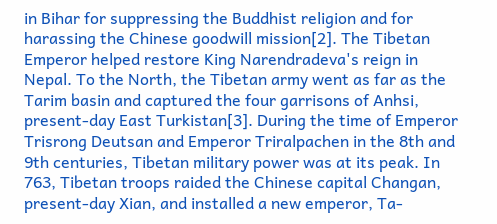in Bihar for suppressing the Buddhist religion and for harassing the Chinese goodwill mission[2]. The Tibetan Emperor helped restore King Narendradeva's reign in Nepal. To the North, the Tibetan army went as far as the Tarim basin and captured the four garrisons of Anhsi, present-day East Turkistan[3]. During the time of Emperor Trisrong Deutsan and Emperor Triralpachen in the 8th and 9th centuries, Tibetan military power was at its peak. In 763, Tibetan troops raided the Chinese capital Changan, present-day Xian, and installed a new emperor, Ta-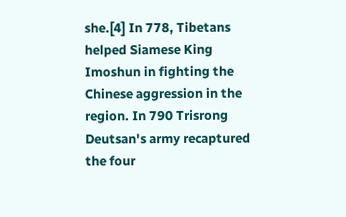she.[4] In 778, Tibetans helped Siamese King Imoshun in fighting the Chinese aggression in the region. In 790 Trisrong Deutsan's army recaptured the four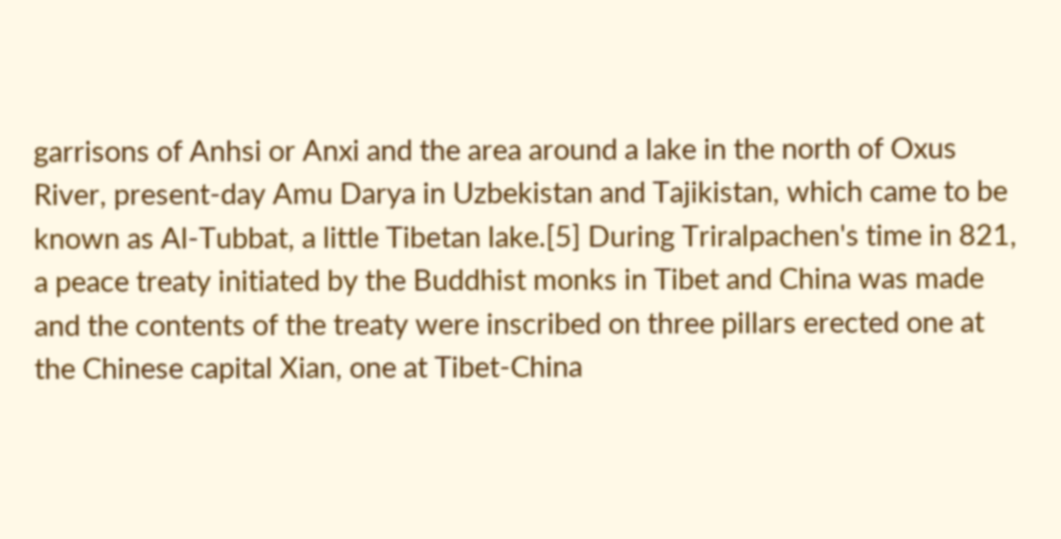garrisons of Anhsi or Anxi and the area around a lake in the north of Oxus River, present-day Amu Darya in Uzbekistan and Tajikistan, which came to be known as Al-Tubbat, a little Tibetan lake.[5] During Triralpachen's time in 821, a peace treaty initiated by the Buddhist monks in Tibet and China was made and the contents of the treaty were inscribed on three pillars erected one at the Chinese capital Xian, one at Tibet-China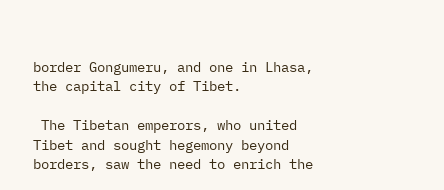border Gongumeru, and one in Lhasa, the capital city of Tibet.

 The Tibetan emperors, who united Tibet and sought hegemony beyond borders, saw the need to enrich the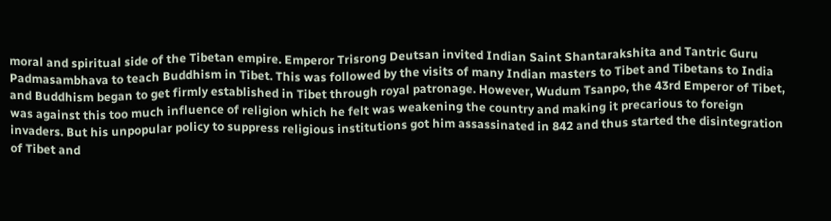moral and spiritual side of the Tibetan empire. Emperor Trisrong Deutsan invited Indian Saint Shantarakshita and Tantric Guru Padmasambhava to teach Buddhism in Tibet. This was followed by the visits of many Indian masters to Tibet and Tibetans to India and Buddhism began to get firmly established in Tibet through royal patronage. However, Wudum Tsanpo, the 43rd Emperor of Tibet, was against this too much influence of religion which he felt was weakening the country and making it precarious to foreign invaders. But his unpopular policy to suppress religious institutions got him assassinated in 842 and thus started the disintegration of Tibet and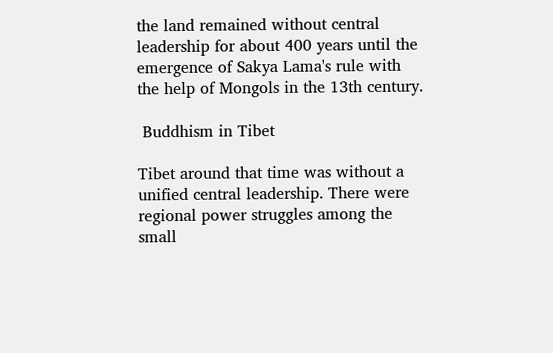the land remained without central leadership for about 400 years until the emergence of Sakya Lama's rule with the help of Mongols in the 13th century.

 Buddhism in Tibet

Tibet around that time was without a unified central leadership. There were regional power struggles among the small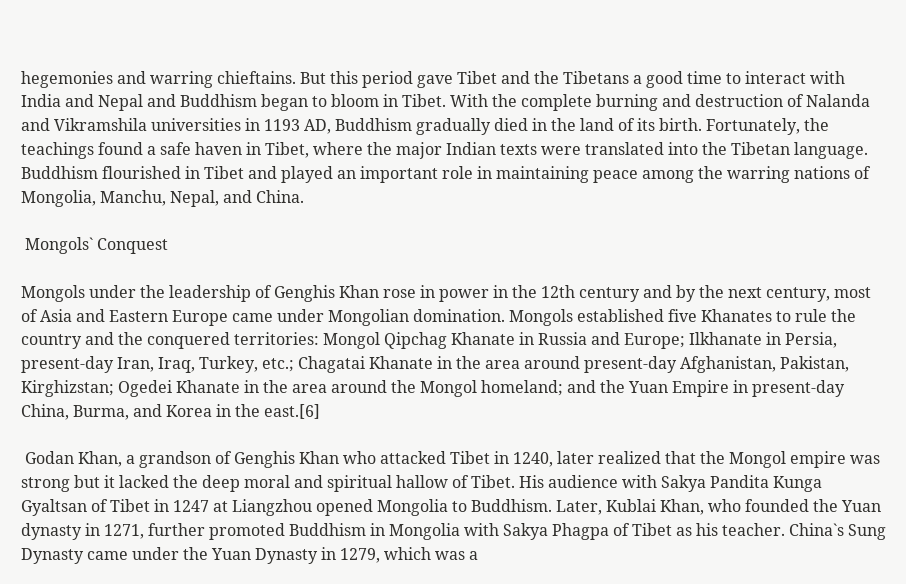hegemonies and warring chieftains. But this period gave Tibet and the Tibetans a good time to interact with India and Nepal and Buddhism began to bloom in Tibet. With the complete burning and destruction of Nalanda and Vikramshila universities in 1193 AD, Buddhism gradually died in the land of its birth. Fortunately, the teachings found a safe haven in Tibet, where the major Indian texts were translated into the Tibetan language. Buddhism flourished in Tibet and played an important role in maintaining peace among the warring nations of Mongolia, Manchu, Nepal, and China.

 Mongols` Conquest

Mongols under the leadership of Genghis Khan rose in power in the 12th century and by the next century, most of Asia and Eastern Europe came under Mongolian domination. Mongols established five Khanates to rule the country and the conquered territories: Mongol Qipchag Khanate in Russia and Europe; Ilkhanate in Persia, present-day Iran, Iraq, Turkey, etc.; Chagatai Khanate in the area around present-day Afghanistan, Pakistan, Kirghizstan; Ogedei Khanate in the area around the Mongol homeland; and the Yuan Empire in present-day China, Burma, and Korea in the east.[6]

 Godan Khan, a grandson of Genghis Khan who attacked Tibet in 1240, later realized that the Mongol empire was strong but it lacked the deep moral and spiritual hallow of Tibet. His audience with Sakya Pandita Kunga Gyaltsan of Tibet in 1247 at Liangzhou opened Mongolia to Buddhism. Later, Kublai Khan, who founded the Yuan dynasty in 1271, further promoted Buddhism in Mongolia with Sakya Phagpa of Tibet as his teacher. China`s Sung Dynasty came under the Yuan Dynasty in 1279, which was a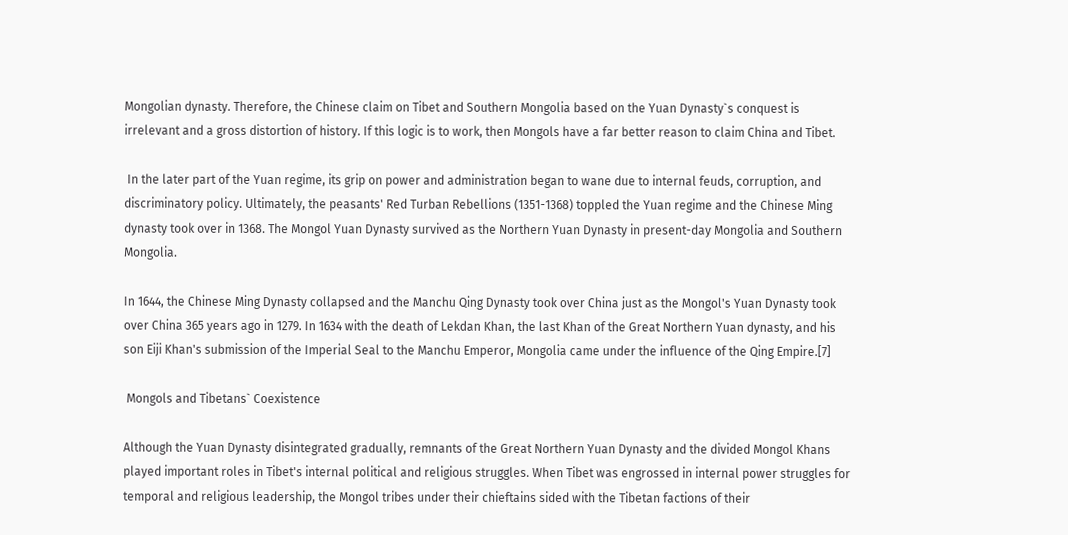Mongolian dynasty. Therefore, the Chinese claim on Tibet and Southern Mongolia based on the Yuan Dynasty`s conquest is irrelevant and a gross distortion of history. If this logic is to work, then Mongols have a far better reason to claim China and Tibet.

 In the later part of the Yuan regime, its grip on power and administration began to wane due to internal feuds, corruption, and discriminatory policy. Ultimately, the peasants' Red Turban Rebellions (1351-1368) toppled the Yuan regime and the Chinese Ming dynasty took over in 1368. The Mongol Yuan Dynasty survived as the Northern Yuan Dynasty in present-day Mongolia and Southern Mongolia.

In 1644, the Chinese Ming Dynasty collapsed and the Manchu Qing Dynasty took over China just as the Mongol's Yuan Dynasty took over China 365 years ago in 1279. In 1634 with the death of Lekdan Khan, the last Khan of the Great Northern Yuan dynasty, and his son Eiji Khan's submission of the Imperial Seal to the Manchu Emperor, Mongolia came under the influence of the Qing Empire.[7]

 Mongols and Tibetans` Coexistence

Although the Yuan Dynasty disintegrated gradually, remnants of the Great Northern Yuan Dynasty and the divided Mongol Khans played important roles in Tibet's internal political and religious struggles. When Tibet was engrossed in internal power struggles for temporal and religious leadership, the Mongol tribes under their chieftains sided with the Tibetan factions of their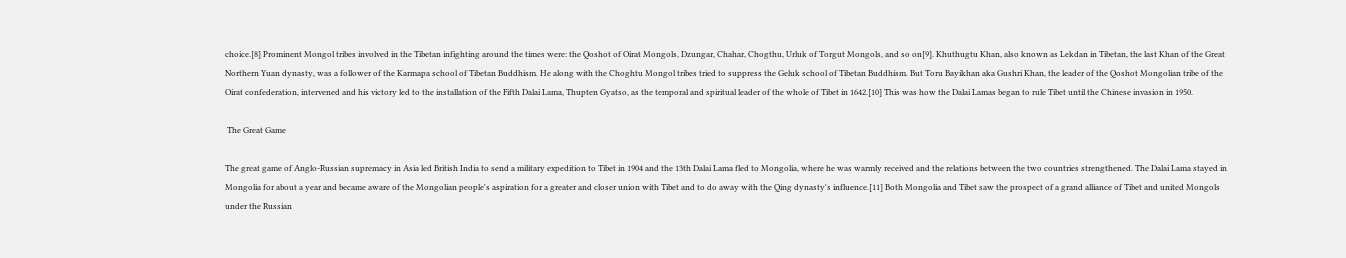choice.[8] Prominent Mongol tribes involved in the Tibetan infighting around the times were: the Qoshot of Oirat Mongols, Dzungar, Chahar, Chogthu, Urluk of Torgut Mongols, and so on[9]. Khuthugtu Khan, also known as Lekdan in Tibetan, the last Khan of the Great Northern Yuan dynasty, was a follower of the Karmapa school of Tibetan Buddhism. He along with the Choghtu Mongol tribes tried to suppress the Geluk school of Tibetan Buddhism. But Toru Bayikhan aka Gushri Khan, the leader of the Qoshot Mongolian tribe of the Oirat confederation, intervened and his victory led to the installation of the Fifth Dalai Lama, Thupten Gyatso, as the temporal and spiritual leader of the whole of Tibet in 1642.[10] This was how the Dalai Lamas began to rule Tibet until the Chinese invasion in 1950.

 The Great Game

The great game of Anglo-Russian supremacy in Asia led British India to send a military expedition to Tibet in 1904 and the 13th Dalai Lama fled to Mongolia, where he was warmly received and the relations between the two countries strengthened. The Dalai Lama stayed in Mongolia for about a year and became aware of the Mongolian people's aspiration for a greater and closer union with Tibet and to do away with the Qing dynasty's influence.[11] Both Mongolia and Tibet saw the prospect of a grand alliance of Tibet and united Mongols under the Russian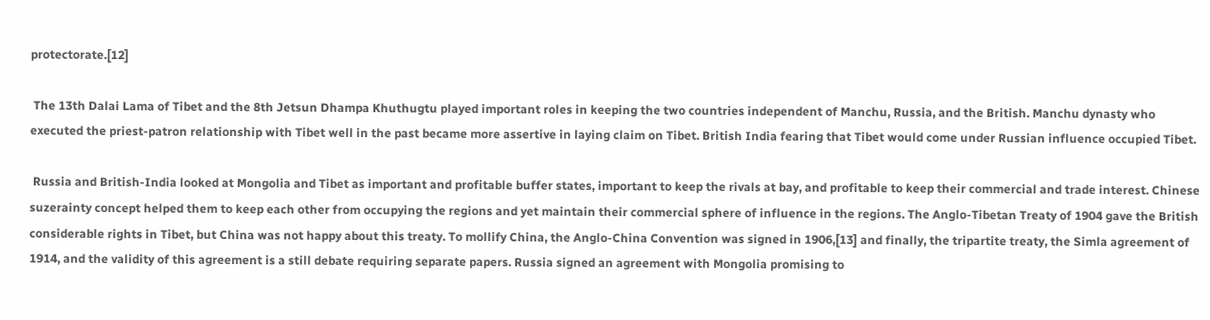protectorate.[12]

 The 13th Dalai Lama of Tibet and the 8th Jetsun Dhampa Khuthugtu played important roles in keeping the two countries independent of Manchu, Russia, and the British. Manchu dynasty who executed the priest-patron relationship with Tibet well in the past became more assertive in laying claim on Tibet. British India fearing that Tibet would come under Russian influence occupied Tibet.

 Russia and British-India looked at Mongolia and Tibet as important and profitable buffer states, important to keep the rivals at bay, and profitable to keep their commercial and trade interest. Chinese suzerainty concept helped them to keep each other from occupying the regions and yet maintain their commercial sphere of influence in the regions. The Anglo-Tibetan Treaty of 1904 gave the British considerable rights in Tibet, but China was not happy about this treaty. To mollify China, the Anglo-China Convention was signed in 1906,[13] and finally, the tripartite treaty, the Simla agreement of 1914, and the validity of this agreement is a still debate requiring separate papers. Russia signed an agreement with Mongolia promising to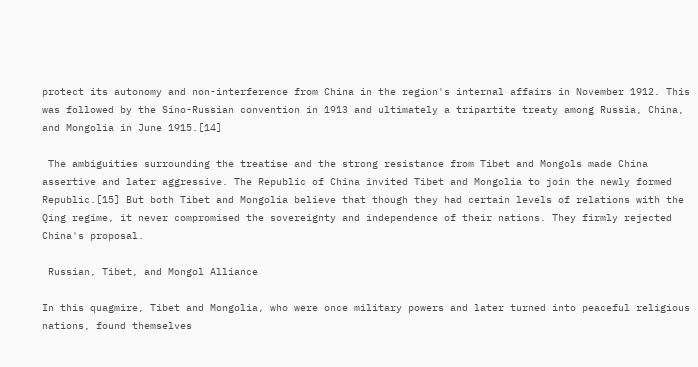protect its autonomy and non-interference from China in the region's internal affairs in November 1912. This was followed by the Sino-Russian convention in 1913 and ultimately a tripartite treaty among Russia, China, and Mongolia in June 1915.[14]

 The ambiguities surrounding the treatise and the strong resistance from Tibet and Mongols made China assertive and later aggressive. The Republic of China invited Tibet and Mongolia to join the newly formed Republic.[15] But both Tibet and Mongolia believe that though they had certain levels of relations with the Qing regime, it never compromised the sovereignty and independence of their nations. They firmly rejected China's proposal.

 Russian, Tibet, and Mongol Alliance

In this quagmire, Tibet and Mongolia, who were once military powers and later turned into peaceful religious nations, found themselves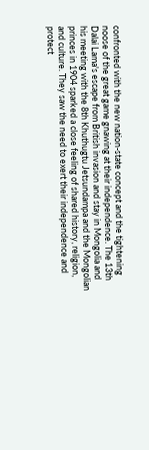confronted with the new nation-state concept and the tightening noose of the great game gnawing at their independence. The 13th Dalai Lama's escape from British invasion and stay in Mongolia and his meeting with the 8th Khuthugtu Jetsundampa and the Mongolian princes in 1904 sparked a close feeling of shared history, religion, and culture. They saw the need to exert their independence and protect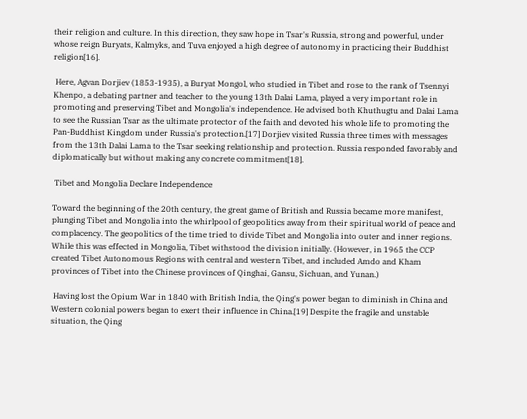their religion and culture. In this direction, they saw hope in Tsar's Russia, strong and powerful, under whose reign Buryats, Kalmyks, and Tuva enjoyed a high degree of autonomy in practicing their Buddhist religion[16].

 Here, Agvan Dorjiev (1853-1935), a Buryat Mongol, who studied in Tibet and rose to the rank of Tsennyi Khenpo, a debating partner and teacher to the young 13th Dalai Lama, played a very important role in promoting and preserving Tibet and Mongolia's independence. He advised both Khuthugtu and Dalai Lama to see the Russian Tsar as the ultimate protector of the faith and devoted his whole life to promoting the Pan-Buddhist Kingdom under Russia's protection.[17] Dorjiev visited Russia three times with messages from the 13th Dalai Lama to the Tsar seeking relationship and protection. Russia responded favorably and diplomatically but without making any concrete commitment[18].

 Tibet and Mongolia Declare Independence

Toward the beginning of the 20th century, the great game of British and Russia became more manifest, plunging Tibet and Mongolia into the whirlpool of geopolitics away from their spiritual world of peace and complacency. The geopolitics of the time tried to divide Tibet and Mongolia into outer and inner regions. While this was effected in Mongolia, Tibet withstood the division initially. (However, in 1965 the CCP created Tibet Autonomous Regions with central and western Tibet, and included Amdo and Kham provinces of Tibet into the Chinese provinces of Qinghai, Gansu, Sichuan, and Yunan.)

 Having lost the Opium War in 1840 with British India, the Qing's power began to diminish in China and Western colonial powers began to exert their influence in China.[19] Despite the fragile and unstable situation, the Qing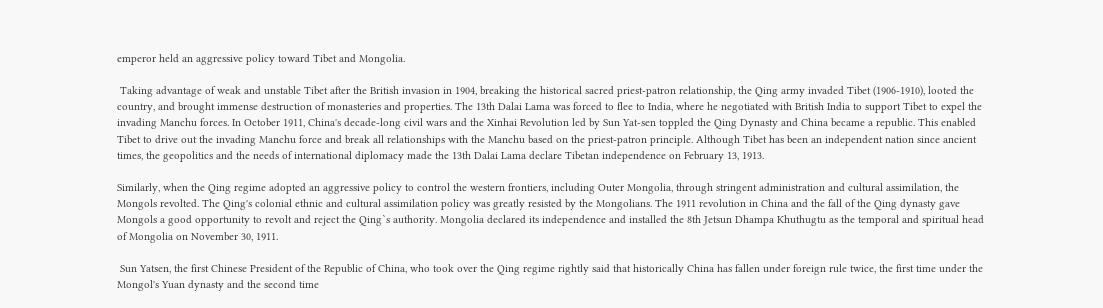emperor held an aggressive policy toward Tibet and Mongolia.

 Taking advantage of weak and unstable Tibet after the British invasion in 1904, breaking the historical sacred priest-patron relationship, the Qing army invaded Tibet (1906-1910), looted the country, and brought immense destruction of monasteries and properties. The 13th Dalai Lama was forced to flee to India, where he negotiated with British India to support Tibet to expel the invading Manchu forces. In October 1911, China's decade-long civil wars and the Xinhai Revolution led by Sun Yat-sen toppled the Qing Dynasty and China became a republic. This enabled Tibet to drive out the invading Manchu force and break all relationships with the Manchu based on the priest-patron principle. Although Tibet has been an independent nation since ancient times, the geopolitics and the needs of international diplomacy made the 13th Dalai Lama declare Tibetan independence on February 13, 1913.

Similarly, when the Qing regime adopted an aggressive policy to control the western frontiers, including Outer Mongolia, through stringent administration and cultural assimilation, the Mongols revolted. The Qing's colonial ethnic and cultural assimilation policy was greatly resisted by the Mongolians. The 1911 revolution in China and the fall of the Qing dynasty gave Mongols a good opportunity to revolt and reject the Qing`s authority. Mongolia declared its independence and installed the 8th Jetsun Dhampa Khuthugtu as the temporal and spiritual head of Mongolia on November 30, 1911.

 Sun Yatsen, the first Chinese President of the Republic of China, who took over the Qing regime rightly said that historically China has fallen under foreign rule twice, the first time under the Mongol's Yuan dynasty and the second time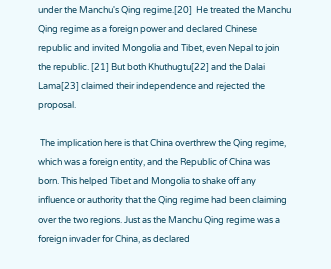under the Manchu's Qing regime.[20]  He treated the Manchu Qing regime as a foreign power and declared Chinese republic and invited Mongolia and Tibet, even Nepal to join the republic. [21] But both Khuthugtu[22] and the Dalai Lama[23] claimed their independence and rejected the proposal.

 The implication here is that China overthrew the Qing regime, which was a foreign entity, and the Republic of China was born. This helped Tibet and Mongolia to shake off any influence or authority that the Qing regime had been claiming over the two regions. Just as the Manchu Qing regime was a foreign invader for China, as declared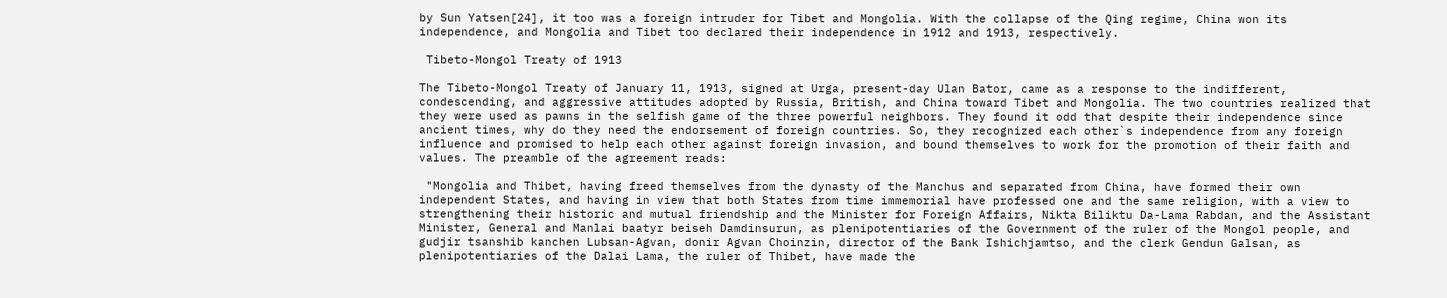by Sun Yatsen[24], it too was a foreign intruder for Tibet and Mongolia. With the collapse of the Qing regime, China won its independence, and Mongolia and Tibet too declared their independence in 1912 and 1913, respectively.

 Tibeto-Mongol Treaty of 1913

The Tibeto-Mongol Treaty of January 11, 1913, signed at Urga, present-day Ulan Bator, came as a response to the indifferent, condescending, and aggressive attitudes adopted by Russia, British, and China toward Tibet and Mongolia. The two countries realized that they were used as pawns in the selfish game of the three powerful neighbors. They found it odd that despite their independence since ancient times, why do they need the endorsement of foreign countries. So, they recognized each other`s independence from any foreign influence and promised to help each other against foreign invasion, and bound themselves to work for the promotion of their faith and values. The preamble of the agreement reads:

 "Mongolia and Thibet, having freed themselves from the dynasty of the Manchus and separated from China, have formed their own independent States, and having in view that both States from time immemorial have professed one and the same religion, with a view to strengthening their historic and mutual friendship and the Minister for Foreign Affairs, Nikta Biliktu Da-Lama Rabdan, and the Assistant Minister, General and Manlai baatyr beiseh Damdinsurun, as plenipotentiaries of the Government of the ruler of the Mongol people, and gudjir tsanshib kanchen Lubsan-Agvan, donir Agvan Choinzin, director of the Bank Ishichjamtso, and the clerk Gendun Galsan, as plenipotentiaries of the Dalai Lama, the ruler of Thibet, have made the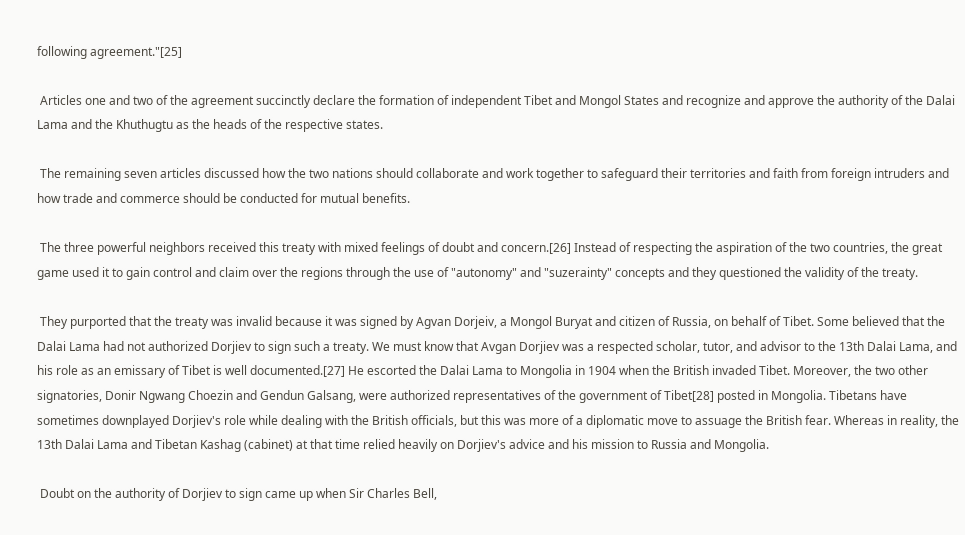following agreement."[25]

 Articles one and two of the agreement succinctly declare the formation of independent Tibet and Mongol States and recognize and approve the authority of the Dalai Lama and the Khuthugtu as the heads of the respective states.

 The remaining seven articles discussed how the two nations should collaborate and work together to safeguard their territories and faith from foreign intruders and how trade and commerce should be conducted for mutual benefits.

 The three powerful neighbors received this treaty with mixed feelings of doubt and concern.[26] Instead of respecting the aspiration of the two countries, the great game used it to gain control and claim over the regions through the use of "autonomy" and "suzerainty" concepts and they questioned the validity of the treaty.

 They purported that the treaty was invalid because it was signed by Agvan Dorjeiv, a Mongol Buryat and citizen of Russia, on behalf of Tibet. Some believed that the Dalai Lama had not authorized Dorjiev to sign such a treaty. We must know that Avgan Dorjiev was a respected scholar, tutor, and advisor to the 13th Dalai Lama, and his role as an emissary of Tibet is well documented.[27] He escorted the Dalai Lama to Mongolia in 1904 when the British invaded Tibet. Moreover, the two other signatories, Donir Ngwang Choezin and Gendun Galsang, were authorized representatives of the government of Tibet[28] posted in Mongolia. Tibetans have sometimes downplayed Dorjiev's role while dealing with the British officials, but this was more of a diplomatic move to assuage the British fear. Whereas in reality, the 13th Dalai Lama and Tibetan Kashag (cabinet) at that time relied heavily on Dorjiev's advice and his mission to Russia and Mongolia.

 Doubt on the authority of Dorjiev to sign came up when Sir Charles Bell,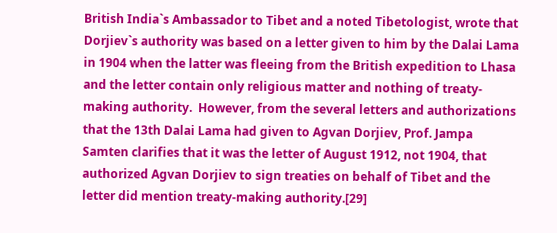British India`s Ambassador to Tibet and a noted Tibetologist, wrote that Dorjiev`s authority was based on a letter given to him by the Dalai Lama in 1904 when the latter was fleeing from the British expedition to Lhasa and the letter contain only religious matter and nothing of treaty-making authority.  However, from the several letters and authorizations that the 13th Dalai Lama had given to Agvan Dorjiev, Prof. Jampa Samten clarifies that it was the letter of August 1912, not 1904, that authorized Agvan Dorjiev to sign treaties on behalf of Tibet and the letter did mention treaty-making authority.[29]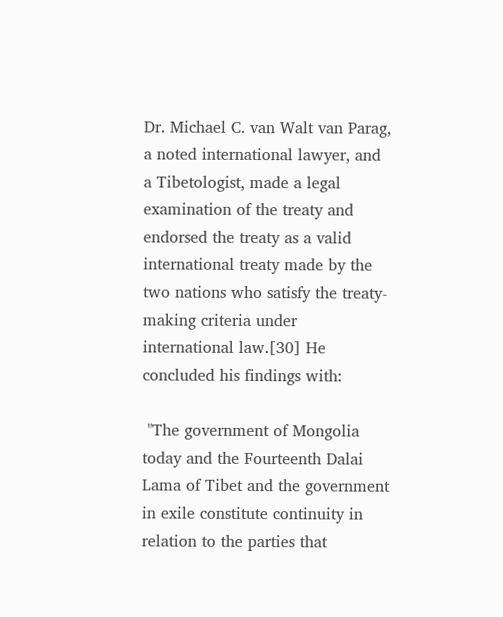Dr. Michael C. van Walt van Parag, a noted international lawyer, and a Tibetologist, made a legal examination of the treaty and endorsed the treaty as a valid international treaty made by the two nations who satisfy the treaty-making criteria under international law.[30] He concluded his findings with:

 "The government of Mongolia today and the Fourteenth Dalai Lama of Tibet and the government in exile constitute continuity in relation to the parties that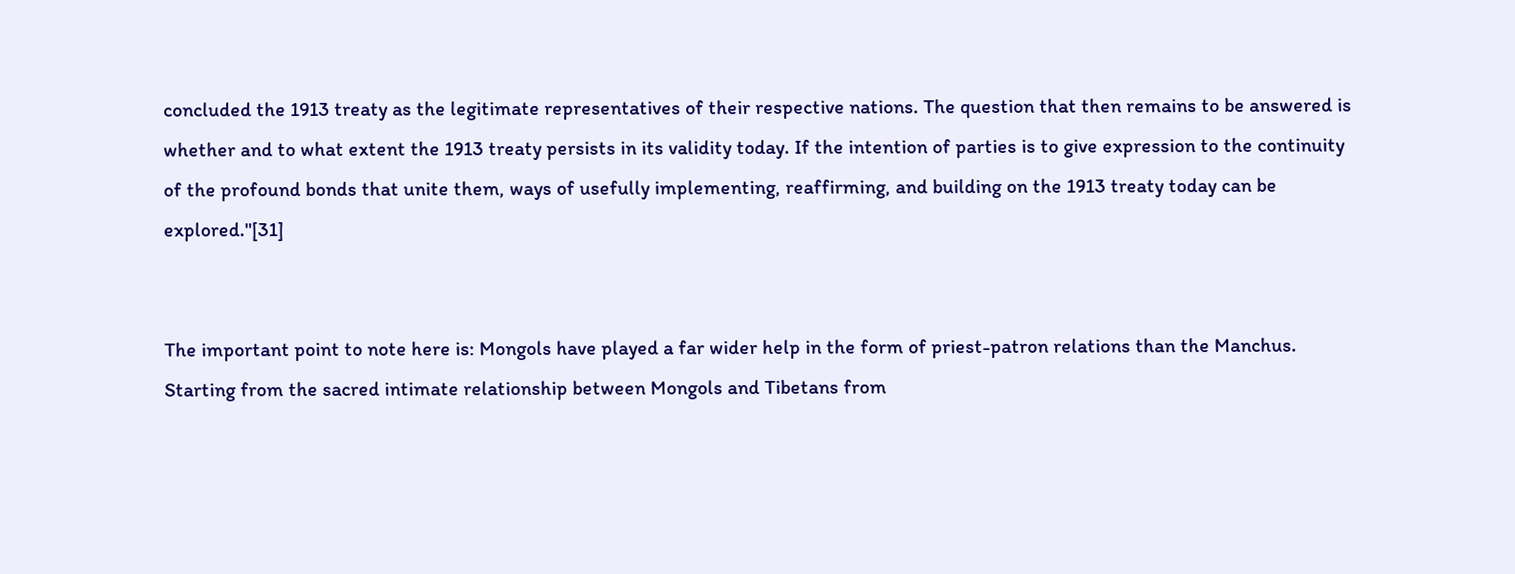concluded the 1913 treaty as the legitimate representatives of their respective nations. The question that then remains to be answered is whether and to what extent the 1913 treaty persists in its validity today. If the intention of parties is to give expression to the continuity of the profound bonds that unite them, ways of usefully implementing, reaffirming, and building on the 1913 treaty today can be explored."[31]


The important point to note here is: Mongols have played a far wider help in the form of priest-patron relations than the Manchus. Starting from the sacred intimate relationship between Mongols and Tibetans from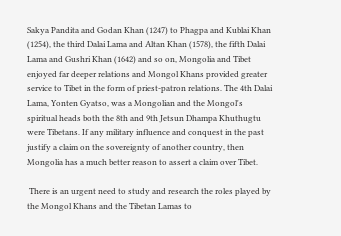Sakya Pandita and Godan Khan (1247) to Phagpa and Kublai Khan (1254), the third Dalai Lama and Altan Khan (1578), the fifth Dalai Lama and Gushri Khan (1642) and so on, Mongolia and Tibet enjoyed far deeper relations and Mongol Khans provided greater service to Tibet in the form of priest-patron relations. The 4th Dalai Lama, Yonten Gyatso, was a Mongolian and the Mongol's spiritual heads both the 8th and 9th Jetsun Dhampa Khuthugtu were Tibetans. If any military influence and conquest in the past justify a claim on the sovereignty of another country, then Mongolia has a much better reason to assert a claim over Tibet.

 There is an urgent need to study and research the roles played by the Mongol Khans and the Tibetan Lamas to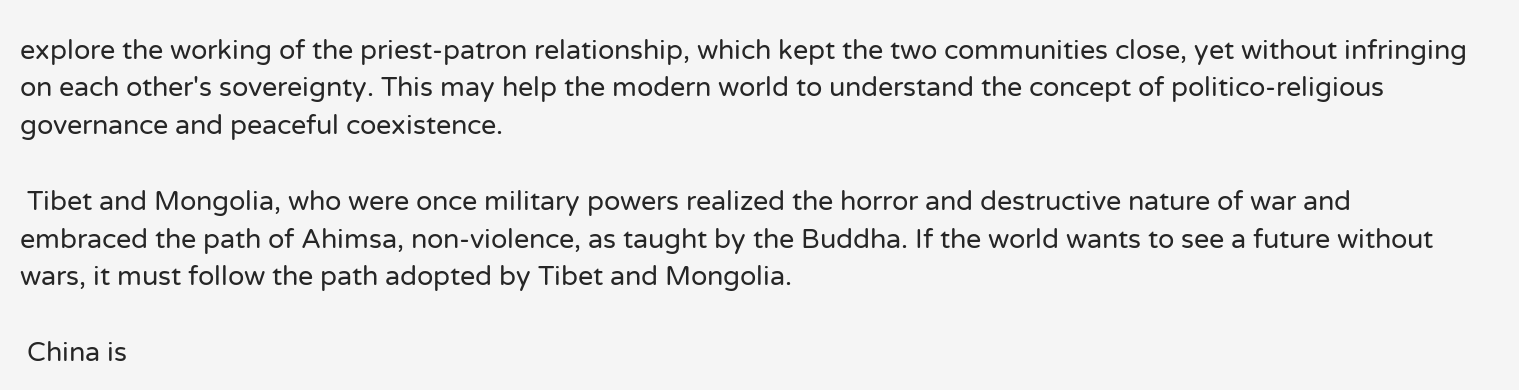explore the working of the priest-patron relationship, which kept the two communities close, yet without infringing on each other's sovereignty. This may help the modern world to understand the concept of politico-religious governance and peaceful coexistence.

 Tibet and Mongolia, who were once military powers realized the horror and destructive nature of war and embraced the path of Ahimsa, non-violence, as taught by the Buddha. If the world wants to see a future without wars, it must follow the path adopted by Tibet and Mongolia.

 China is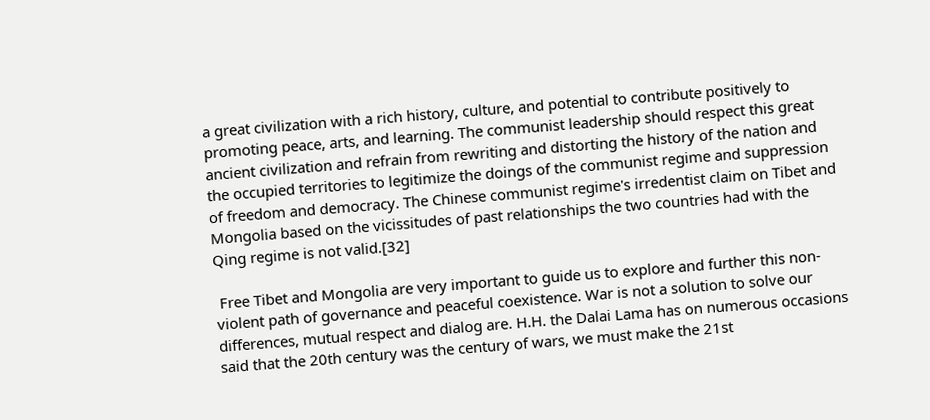a great civilization with a rich history, culture, and potential to contribute positively to promoting peace, arts, and learning. The communist leadership should respect this great ancient civilization and refrain from rewriting and distorting the history of the nation and the occupied territories to legitimize the doings of the communist regime and suppression of freedom and democracy. The Chinese communist regime's irredentist claim on Tibet and Mongolia based on the vicissitudes of past relationships the two countries had with the Qing regime is not valid.[32]

 Free Tibet and Mongolia are very important to guide us to explore and further this non-violent path of governance and peaceful coexistence. War is not a solution to solve our differences, mutual respect and dialog are. H.H. the Dalai Lama has on numerous occasions said that the 20th century was the century of wars, we must make the 21st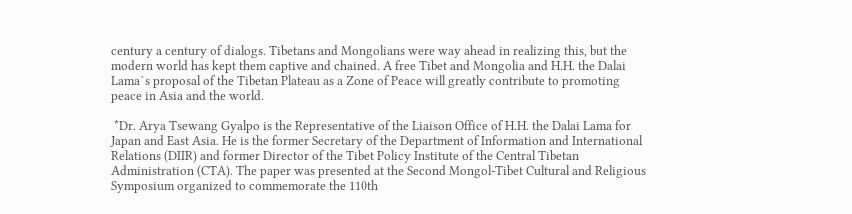century a century of dialogs. Tibetans and Mongolians were way ahead in realizing this, but the modern world has kept them captive and chained. A free Tibet and Mongolia and H.H. the Dalai Lama`s proposal of the Tibetan Plateau as a Zone of Peace will greatly contribute to promoting peace in Asia and the world.

 *Dr. Arya Tsewang Gyalpo is the Representative of the Liaison Office of H.H. the Dalai Lama for Japan and East Asia. He is the former Secretary of the Department of Information and International Relations (DIIR) and former Director of the Tibet Policy Institute of the Central Tibetan Administration (CTA). The paper was presented at the Second Mongol-Tibet Cultural and Religious Symposium organized to commemorate the 110th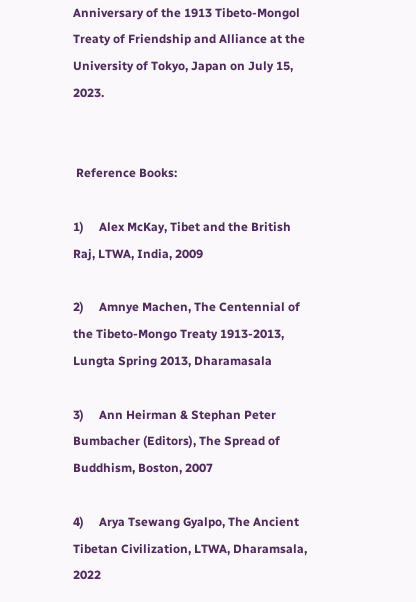Anniversary of the 1913 Tibeto-Mongol Treaty of Friendship and Alliance at the University of Tokyo, Japan on July 15, 2023.


 Reference Books:

1)     Alex McKay, Tibet and the British Raj, LTWA, India, 2009

2)     Amnye Machen, The Centennial of the Tibeto-Mongo Treaty 1913-2013, Lungta Spring 2013, Dharamasala

3)     Ann Heirman & Stephan Peter Bumbacher (Editors), The Spread of Buddhism, Boston, 2007

4)     Arya Tsewang Gyalpo, The Ancient Tibetan Civilization, LTWA, Dharamsala, 2022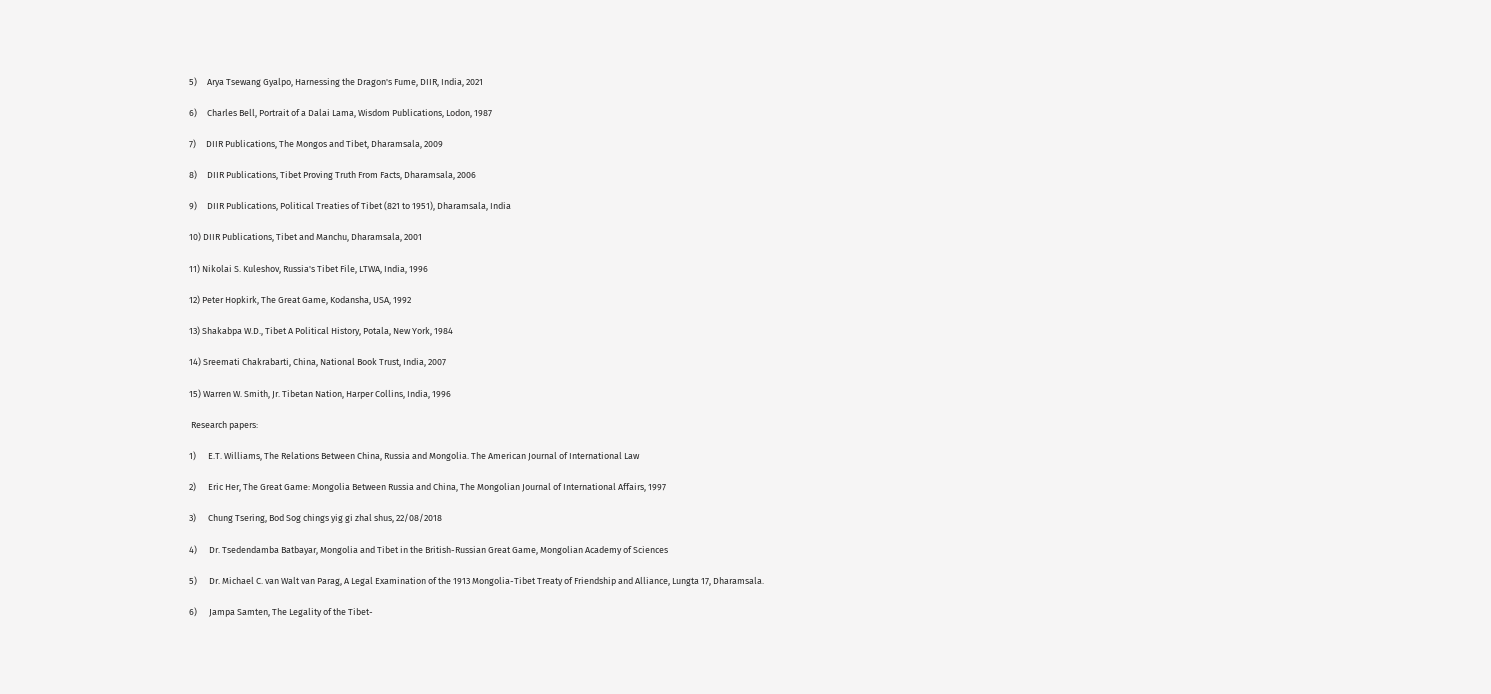5)     Arya Tsewang Gyalpo, Harnessing the Dragon's Fume, DIIR, India, 2021

6)     Charles Bell, Portrait of a Dalai Lama, Wisdom Publications, Lodon, 1987

7)     DIIR Publications, The Mongos and Tibet, Dharamsala, 2009

8)     DIIR Publications, Tibet Proving Truth From Facts, Dharamsala, 2006

9)     DIIR Publications, Political Treaties of Tibet (821 to 1951), Dharamsala, India

10) DIIR Publications, Tibet and Manchu, Dharamsala, 2001

11) Nikolai S. Kuleshov, Russia's Tibet File, LTWA, India, 1996

12) Peter Hopkirk, The Great Game, Kodansha, USA, 1992

13) Shakabpa W.D., Tibet A Political History, Potala, New York, 1984

14) Sreemati Chakrabarti, China, National Book Trust, India, 2007

15) Warren W. Smith, Jr. Tibetan Nation, Harper Collins, India, 1996

 Research papers:

1)      E.T. Williams, The Relations Between China, Russia and Mongolia. The American Journal of International Law

2)      Eric Her, The Great Game: Mongolia Between Russia and China, The Mongolian Journal of International Affairs, 1997

3)      Chung Tsering, Bod Sog chings yig gi zhal shus, 22/08/2018

4)      Dr. Tsedendamba Batbayar, Mongolia and Tibet in the British-Russian Great Game, Mongolian Academy of Sciences

5)      Dr. Michael C. van Walt van Parag, A Legal Examination of the 1913 Mongolia-Tibet Treaty of Friendship and Alliance, Lungta 17, Dharamsala.

6)      Jampa Samten, The Legality of the Tibet-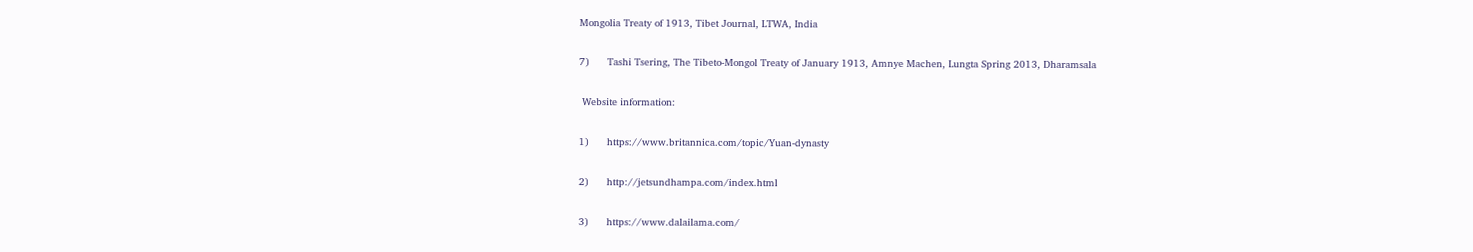Mongolia Treaty of 1913, Tibet Journal, LTWA, India

7)      Tashi Tsering, The Tibeto-Mongol Treaty of January 1913, Amnye Machen, Lungta Spring 2013, Dharamsala

 Website information:

1)      https://www.britannica.com/topic/Yuan-dynasty

2)      http://jetsundhampa.com/index.html

3)      https://www.dalailama.com/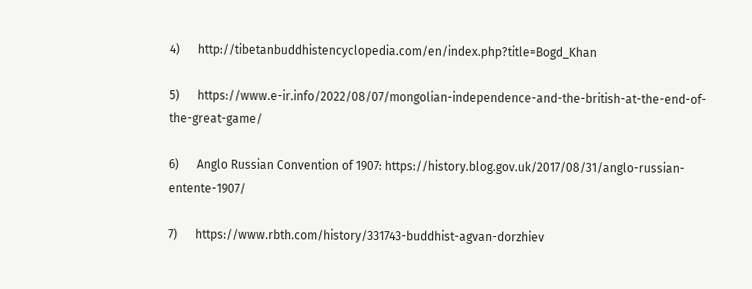4)      http://tibetanbuddhistencyclopedia.com/en/index.php?title=Bogd_Khan

5)      https://www.e-ir.info/2022/08/07/mongolian-independence-and-the-british-at-the-end-of-the-great-game/

6)      Anglo Russian Convention of 1907: https://history.blog.gov.uk/2017/08/31/anglo-russian-entente-1907/

7)      https://www.rbth.com/history/331743-buddhist-agvan-dorzhiev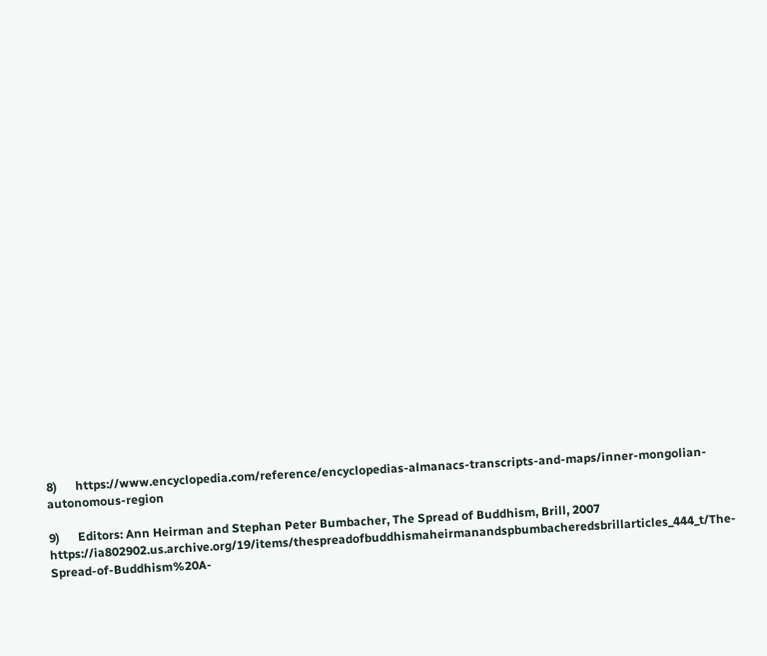8)      https://www.encyclopedia.com/reference/encyclopedias-almanacs-transcripts-and-maps/inner-mongolian-autonomous-region

9)      Editors: Ann Heirman and Stephan Peter Bumbacher, The Spread of Buddhism, Brill, 2007 https://ia802902.us.archive.org/19/items/thespreadofbuddhismaheirmanandspbumbacheredsbrillarticles_444_t/The-Spread-of-Buddhism%20A-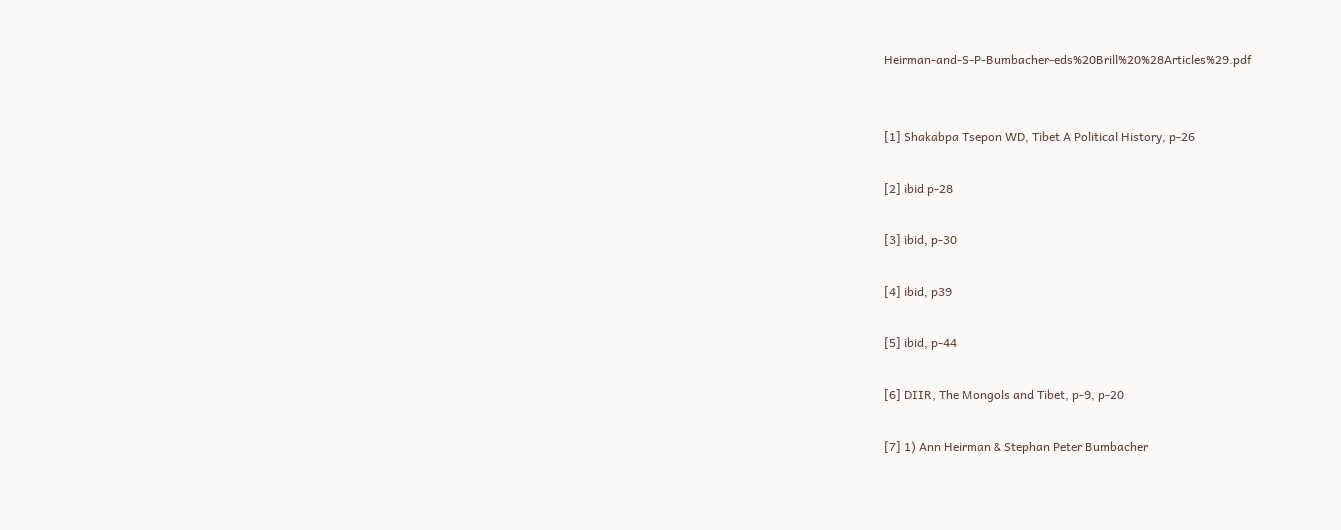Heirman-and-S-P-Bumbacher-eds%20Brill%20%28Articles%29.pdf


[1] Shakabpa Tsepon WD, Tibet A Political History, p-26

[2] ibid p-28

[3] ibid, p-30

[4] ibid, p39

[5] ibid, p-44

[6] DIIR, The Mongols and Tibet, p-9, p-20

[7] 1) Ann Heirman & Stephan Peter Bumbacher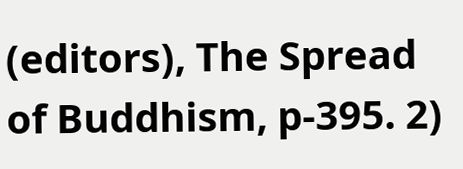(editors), The Spread of Buddhism, p-395. 2)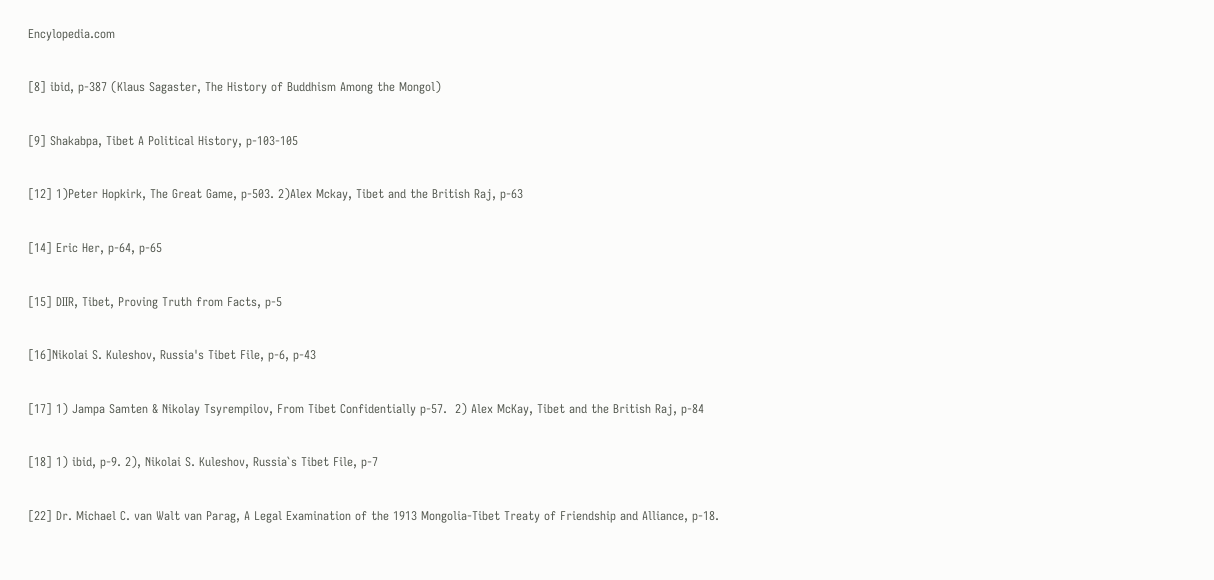Encylopedia.com

[8] ibid, p-387 (Klaus Sagaster, The History of Buddhism Among the Mongol)

[9] Shakabpa, Tibet A Political History, p-103-105

[12] 1)Peter Hopkirk, The Great Game, p-503. 2)Alex Mckay, Tibet and the British Raj, p-63

[14] Eric Her, p-64, p-65

[15] DIIR, Tibet, Proving Truth from Facts, p-5

[16]Nikolai S. Kuleshov, Russia's Tibet File, p-6, p-43

[17] 1) Jampa Samten & Nikolay Tsyrempilov, From Tibet Confidentially p-57.  2) Alex McKay, Tibet and the British Raj, p-84

[18] 1) ibid, p-9. 2), Nikolai S. Kuleshov, Russia`s Tibet File, p-7

[22] Dr. Michael C. van Walt van Parag, A Legal Examination of the 1913 Mongolia-Tibet Treaty of Friendship and Alliance, p-18.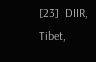[23]  DIIR, Tibet,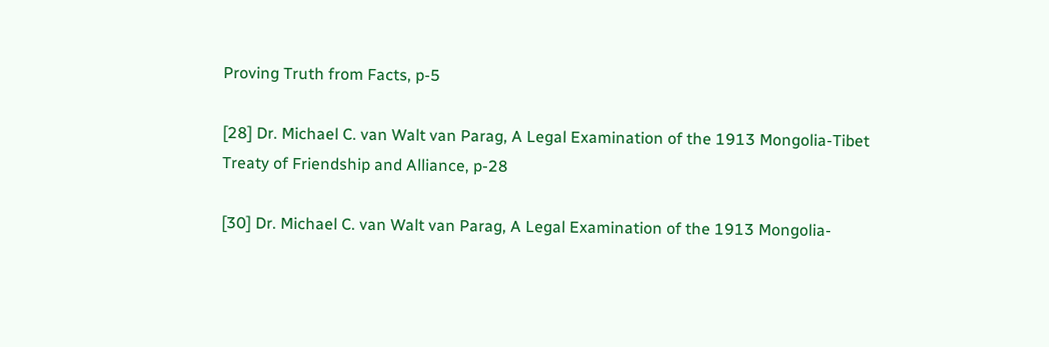Proving Truth from Facts, p-5

[28] Dr. Michael C. van Walt van Parag, A Legal Examination of the 1913 Mongolia-Tibet Treaty of Friendship and Alliance, p-28

[30] Dr. Michael C. van Walt van Parag, A Legal Examination of the 1913 Mongolia-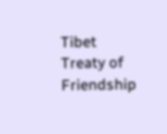Tibet Treaty of Friendship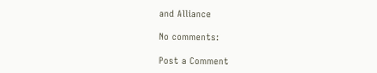and Alliance

No comments:

Post a Comment